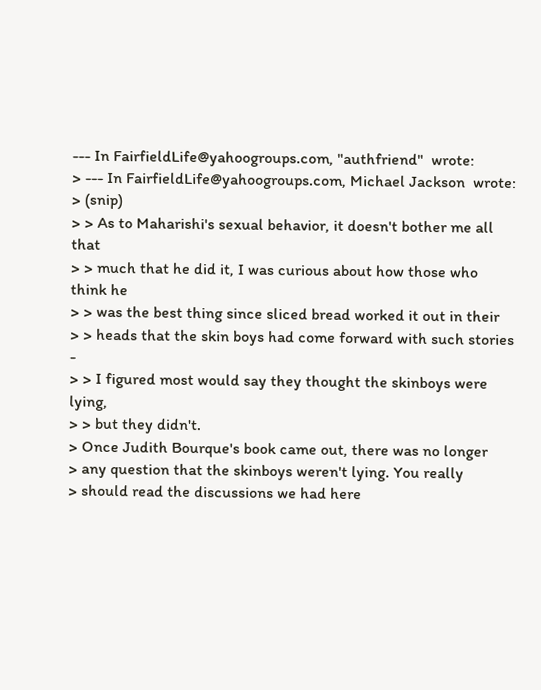--- In FairfieldLife@yahoogroups.com, "authfriend"  wrote:
> --- In FairfieldLife@yahoogroups.com, Michael Jackson  wrote:
> (snip)
> > As to Maharishi's sexual behavior, it doesn't bother me all that
> > much that he did it, I was curious about how those who think he
> > was the best thing since sliced bread worked it out in their
> > heads that the skin boys had come forward with such stories -
> > I figured most would say they thought the skinboys were lying,
> > but they didn't.
> Once Judith Bourque's book came out, there was no longer
> any question that the skinboys weren't lying. You really
> should read the discussions we had here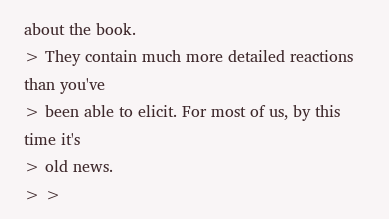about the book.
> They contain much more detailed reactions than you've
> been able to elicit. For most of us, by this time it's
> old news.
> >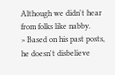Although we didn't hear from folks like nabby.
> Based on his past posts, he doesn't disbelieve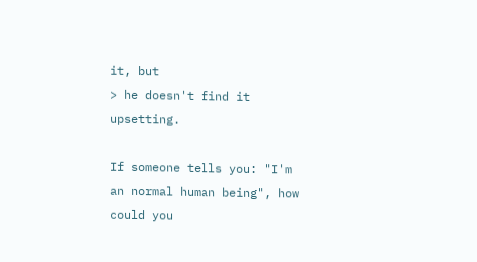it, but
> he doesn't find it upsetting.

If someone tells you: "I'm an normal human being", how could you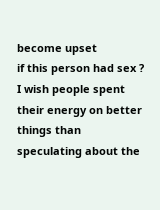become upset
if this person had sex ? I wish people spent their energy on better things than
speculating about the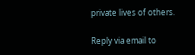private lives of others.

Reply via email to